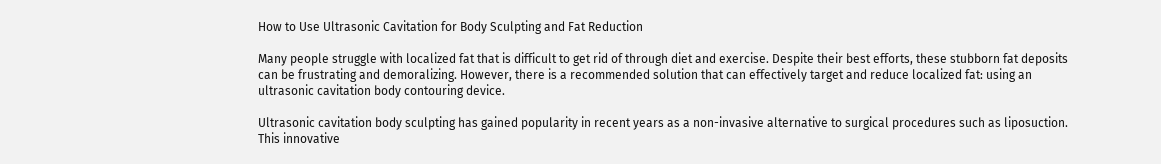How to Use Ultrasonic Cavitation for Body Sculpting and Fat Reduction

Many people struggle with localized fat that is difficult to get rid of through diet and exercise. Despite their best efforts, these stubborn fat deposits can be frustrating and demoralizing. However, there is a recommended solution that can effectively target and reduce localized fat: using an ultrasonic cavitation body contouring device.

Ultrasonic cavitation body sculpting has gained popularity in recent years as a non-invasive alternative to surgical procedures such as liposuction. This innovative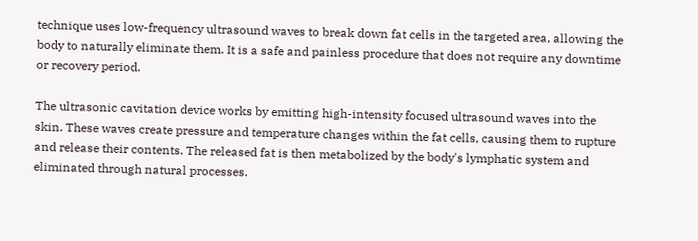technique uses low-frequency ultrasound waves to break down fat cells in the targeted area, allowing the body to naturally eliminate them. It is a safe and painless procedure that does not require any downtime or recovery period.

The ultrasonic cavitation device works by emitting high-intensity focused ultrasound waves into the skin. These waves create pressure and temperature changes within the fat cells, causing them to rupture and release their contents. The released fat is then metabolized by the body's lymphatic system and eliminated through natural processes.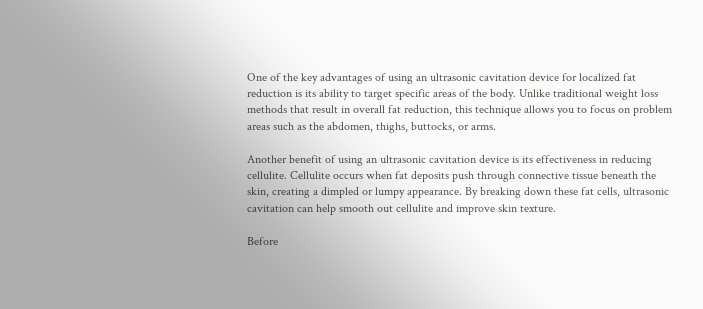One of the key advantages of using an ultrasonic cavitation device for localized fat reduction is its ability to target specific areas of the body. Unlike traditional weight loss methods that result in overall fat reduction, this technique allows you to focus on problem areas such as the abdomen, thighs, buttocks, or arms.

Another benefit of using an ultrasonic cavitation device is its effectiveness in reducing cellulite. Cellulite occurs when fat deposits push through connective tissue beneath the skin, creating a dimpled or lumpy appearance. By breaking down these fat cells, ultrasonic cavitation can help smooth out cellulite and improve skin texture.

Before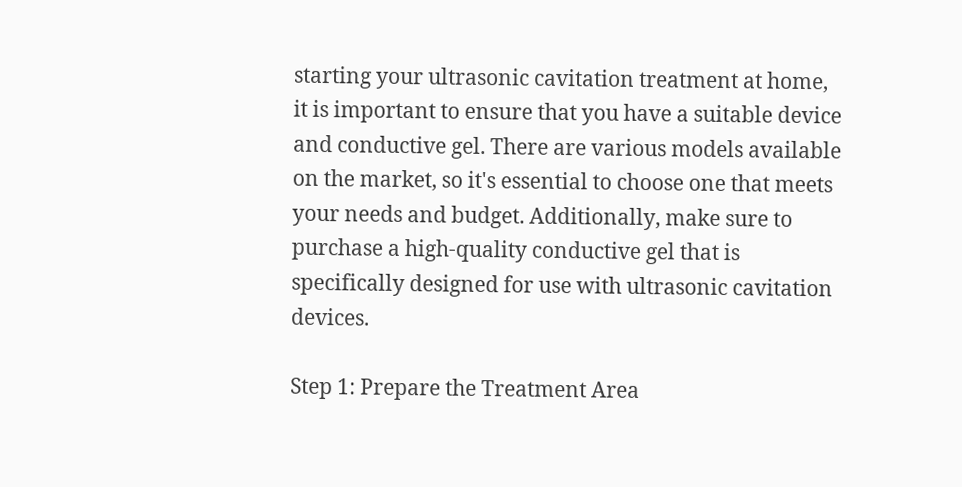starting your ultrasonic cavitation treatment at home, it is important to ensure that you have a suitable device and conductive gel. There are various models available on the market, so it's essential to choose one that meets your needs and budget. Additionally, make sure to purchase a high-quality conductive gel that is specifically designed for use with ultrasonic cavitation devices.

Step 1: Prepare the Treatment Area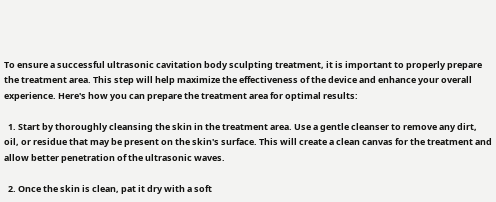To ensure a successful ultrasonic cavitation body sculpting treatment, it is important to properly prepare the treatment area. This step will help maximize the effectiveness of the device and enhance your overall experience. Here's how you can prepare the treatment area for optimal results:

  1. Start by thoroughly cleansing the skin in the treatment area. Use a gentle cleanser to remove any dirt, oil, or residue that may be present on the skin's surface. This will create a clean canvas for the treatment and allow better penetration of the ultrasonic waves.

  2. Once the skin is clean, pat it dry with a soft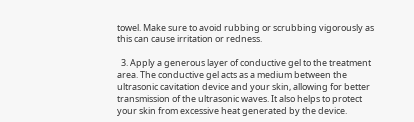towel. Make sure to avoid rubbing or scrubbing vigorously as this can cause irritation or redness.

  3. Apply a generous layer of conductive gel to the treatment area. The conductive gel acts as a medium between the ultrasonic cavitation device and your skin, allowing for better transmission of the ultrasonic waves. It also helps to protect your skin from excessive heat generated by the device.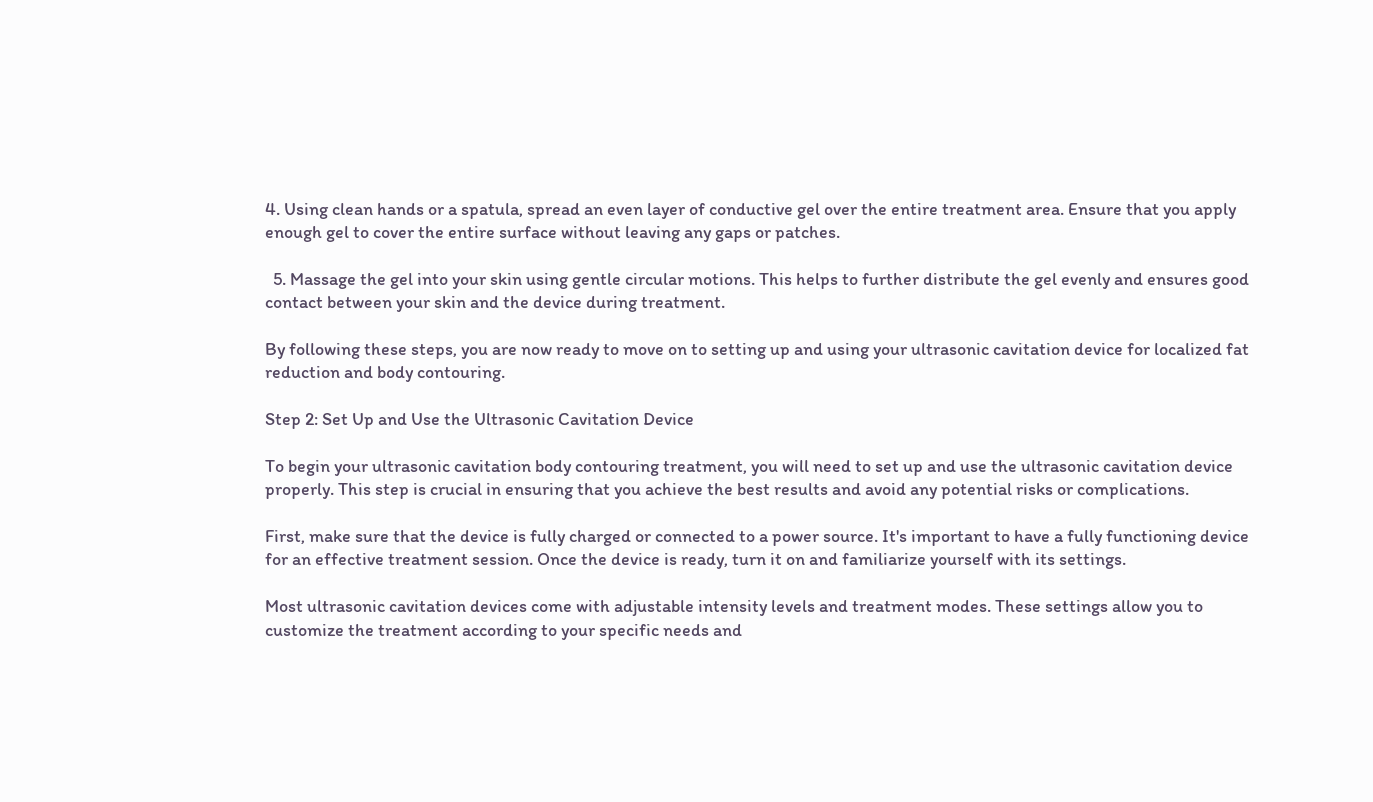4. Using clean hands or a spatula, spread an even layer of conductive gel over the entire treatment area. Ensure that you apply enough gel to cover the entire surface without leaving any gaps or patches.

  5. Massage the gel into your skin using gentle circular motions. This helps to further distribute the gel evenly and ensures good contact between your skin and the device during treatment.

By following these steps, you are now ready to move on to setting up and using your ultrasonic cavitation device for localized fat reduction and body contouring.

Step 2: Set Up and Use the Ultrasonic Cavitation Device

To begin your ultrasonic cavitation body contouring treatment, you will need to set up and use the ultrasonic cavitation device properly. This step is crucial in ensuring that you achieve the best results and avoid any potential risks or complications.

First, make sure that the device is fully charged or connected to a power source. It's important to have a fully functioning device for an effective treatment session. Once the device is ready, turn it on and familiarize yourself with its settings.

Most ultrasonic cavitation devices come with adjustable intensity levels and treatment modes. These settings allow you to customize the treatment according to your specific needs and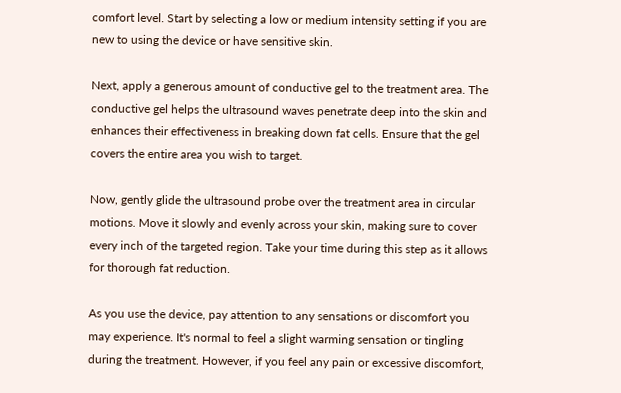comfort level. Start by selecting a low or medium intensity setting if you are new to using the device or have sensitive skin.

Next, apply a generous amount of conductive gel to the treatment area. The conductive gel helps the ultrasound waves penetrate deep into the skin and enhances their effectiveness in breaking down fat cells. Ensure that the gel covers the entire area you wish to target.

Now, gently glide the ultrasound probe over the treatment area in circular motions. Move it slowly and evenly across your skin, making sure to cover every inch of the targeted region. Take your time during this step as it allows for thorough fat reduction.

As you use the device, pay attention to any sensations or discomfort you may experience. It's normal to feel a slight warming sensation or tingling during the treatment. However, if you feel any pain or excessive discomfort,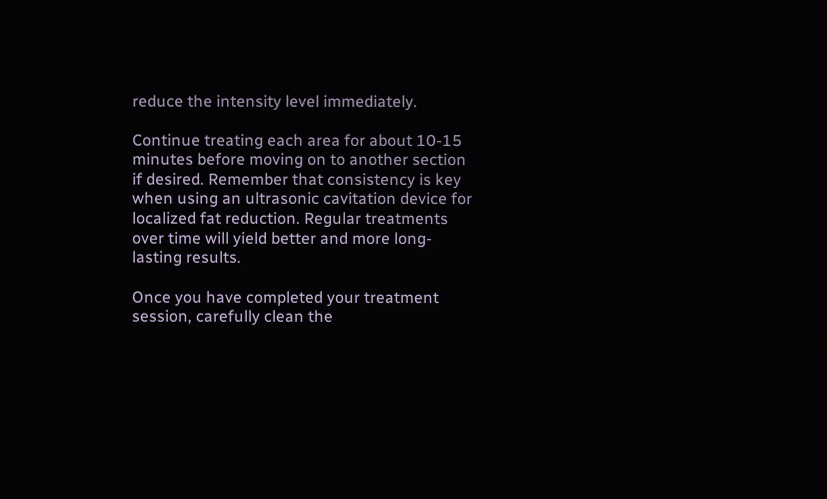reduce the intensity level immediately.

Continue treating each area for about 10-15 minutes before moving on to another section if desired. Remember that consistency is key when using an ultrasonic cavitation device for localized fat reduction. Regular treatments over time will yield better and more long-lasting results.

Once you have completed your treatment session, carefully clean the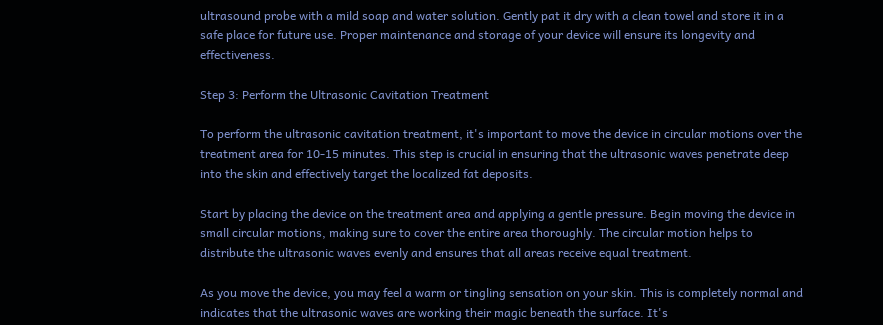ultrasound probe with a mild soap and water solution. Gently pat it dry with a clean towel and store it in a safe place for future use. Proper maintenance and storage of your device will ensure its longevity and effectiveness.

Step 3: Perform the Ultrasonic Cavitation Treatment

To perform the ultrasonic cavitation treatment, it's important to move the device in circular motions over the treatment area for 10-15 minutes. This step is crucial in ensuring that the ultrasonic waves penetrate deep into the skin and effectively target the localized fat deposits.

Start by placing the device on the treatment area and applying a gentle pressure. Begin moving the device in small circular motions, making sure to cover the entire area thoroughly. The circular motion helps to distribute the ultrasonic waves evenly and ensures that all areas receive equal treatment.

As you move the device, you may feel a warm or tingling sensation on your skin. This is completely normal and indicates that the ultrasonic waves are working their magic beneath the surface. It's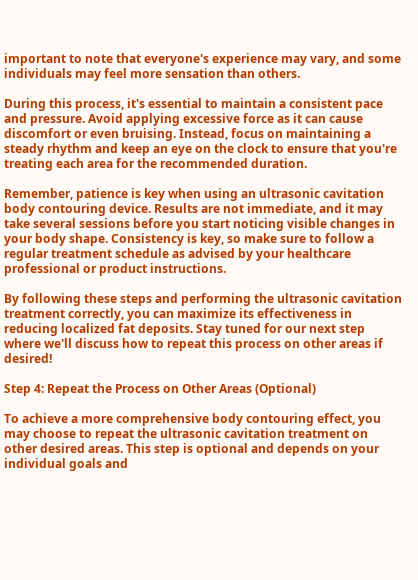important to note that everyone's experience may vary, and some individuals may feel more sensation than others.

During this process, it's essential to maintain a consistent pace and pressure. Avoid applying excessive force as it can cause discomfort or even bruising. Instead, focus on maintaining a steady rhythm and keep an eye on the clock to ensure that you're treating each area for the recommended duration.

Remember, patience is key when using an ultrasonic cavitation body contouring device. Results are not immediate, and it may take several sessions before you start noticing visible changes in your body shape. Consistency is key, so make sure to follow a regular treatment schedule as advised by your healthcare professional or product instructions.

By following these steps and performing the ultrasonic cavitation treatment correctly, you can maximize its effectiveness in reducing localized fat deposits. Stay tuned for our next step where we'll discuss how to repeat this process on other areas if desired!

Step 4: Repeat the Process on Other Areas (Optional)

To achieve a more comprehensive body contouring effect, you may choose to repeat the ultrasonic cavitation treatment on other desired areas. This step is optional and depends on your individual goals and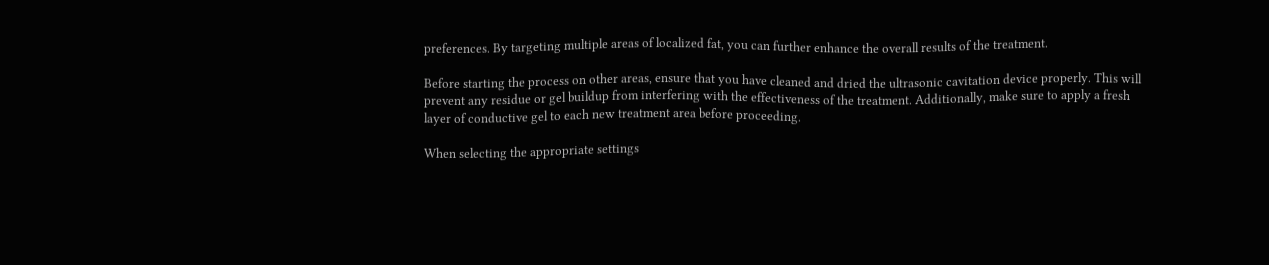preferences. By targeting multiple areas of localized fat, you can further enhance the overall results of the treatment.

Before starting the process on other areas, ensure that you have cleaned and dried the ultrasonic cavitation device properly. This will prevent any residue or gel buildup from interfering with the effectiveness of the treatment. Additionally, make sure to apply a fresh layer of conductive gel to each new treatment area before proceeding.

When selecting the appropriate settings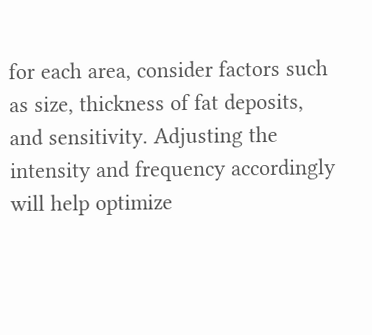for each area, consider factors such as size, thickness of fat deposits, and sensitivity. Adjusting the intensity and frequency accordingly will help optimize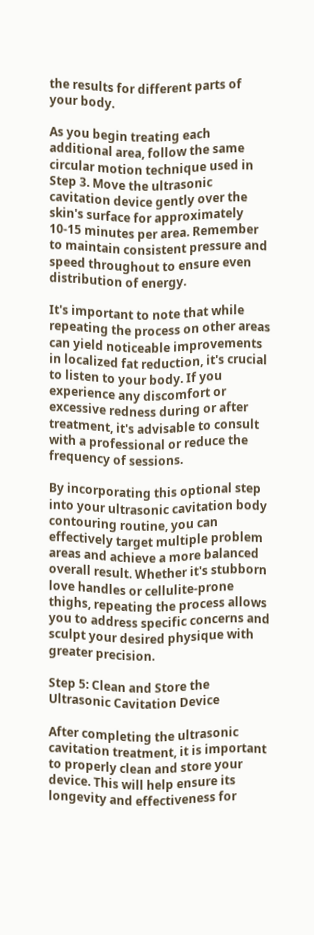the results for different parts of your body.

As you begin treating each additional area, follow the same circular motion technique used in Step 3. Move the ultrasonic cavitation device gently over the skin's surface for approximately 10-15 minutes per area. Remember to maintain consistent pressure and speed throughout to ensure even distribution of energy.

It's important to note that while repeating the process on other areas can yield noticeable improvements in localized fat reduction, it's crucial to listen to your body. If you experience any discomfort or excessive redness during or after treatment, it's advisable to consult with a professional or reduce the frequency of sessions.

By incorporating this optional step into your ultrasonic cavitation body contouring routine, you can effectively target multiple problem areas and achieve a more balanced overall result. Whether it's stubborn love handles or cellulite-prone thighs, repeating the process allows you to address specific concerns and sculpt your desired physique with greater precision.

Step 5: Clean and Store the Ultrasonic Cavitation Device

After completing the ultrasonic cavitation treatment, it is important to properly clean and store your device. This will help ensure its longevity and effectiveness for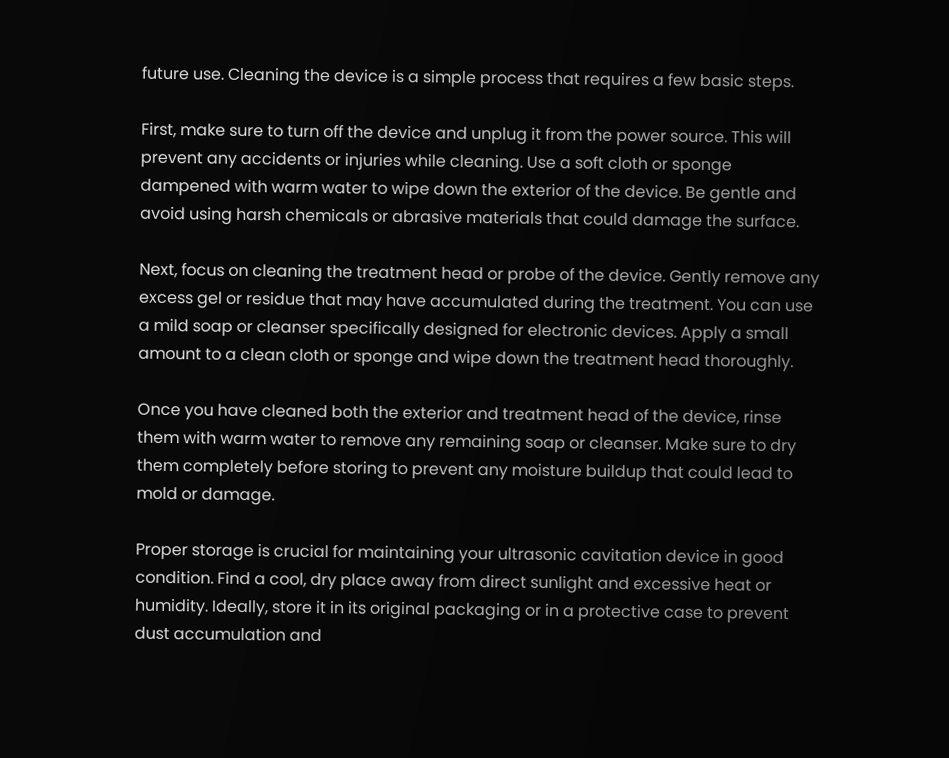future use. Cleaning the device is a simple process that requires a few basic steps.

First, make sure to turn off the device and unplug it from the power source. This will prevent any accidents or injuries while cleaning. Use a soft cloth or sponge dampened with warm water to wipe down the exterior of the device. Be gentle and avoid using harsh chemicals or abrasive materials that could damage the surface.

Next, focus on cleaning the treatment head or probe of the device. Gently remove any excess gel or residue that may have accumulated during the treatment. You can use a mild soap or cleanser specifically designed for electronic devices. Apply a small amount to a clean cloth or sponge and wipe down the treatment head thoroughly.

Once you have cleaned both the exterior and treatment head of the device, rinse them with warm water to remove any remaining soap or cleanser. Make sure to dry them completely before storing to prevent any moisture buildup that could lead to mold or damage.

Proper storage is crucial for maintaining your ultrasonic cavitation device in good condition. Find a cool, dry place away from direct sunlight and excessive heat or humidity. Ideally, store it in its original packaging or in a protective case to prevent dust accumulation and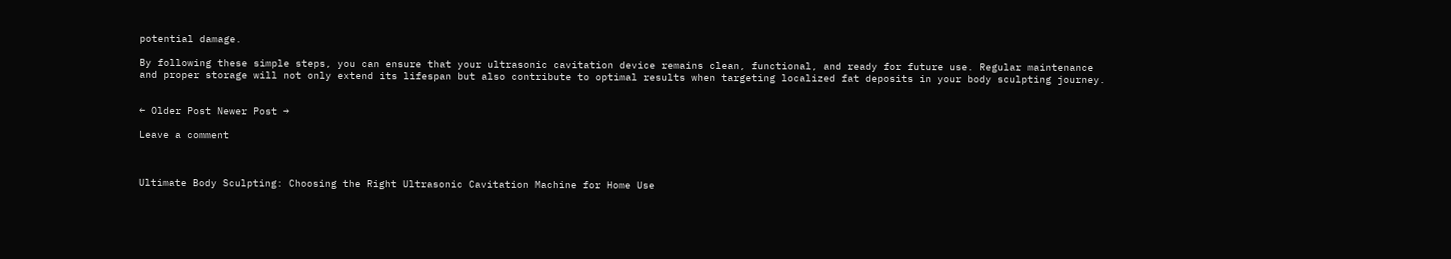potential damage.

By following these simple steps, you can ensure that your ultrasonic cavitation device remains clean, functional, and ready for future use. Regular maintenance and proper storage will not only extend its lifespan but also contribute to optimal results when targeting localized fat deposits in your body sculpting journey.


← Older Post Newer Post →

Leave a comment



Ultimate Body Sculpting: Choosing the Right Ultrasonic Cavitation Machine for Home Use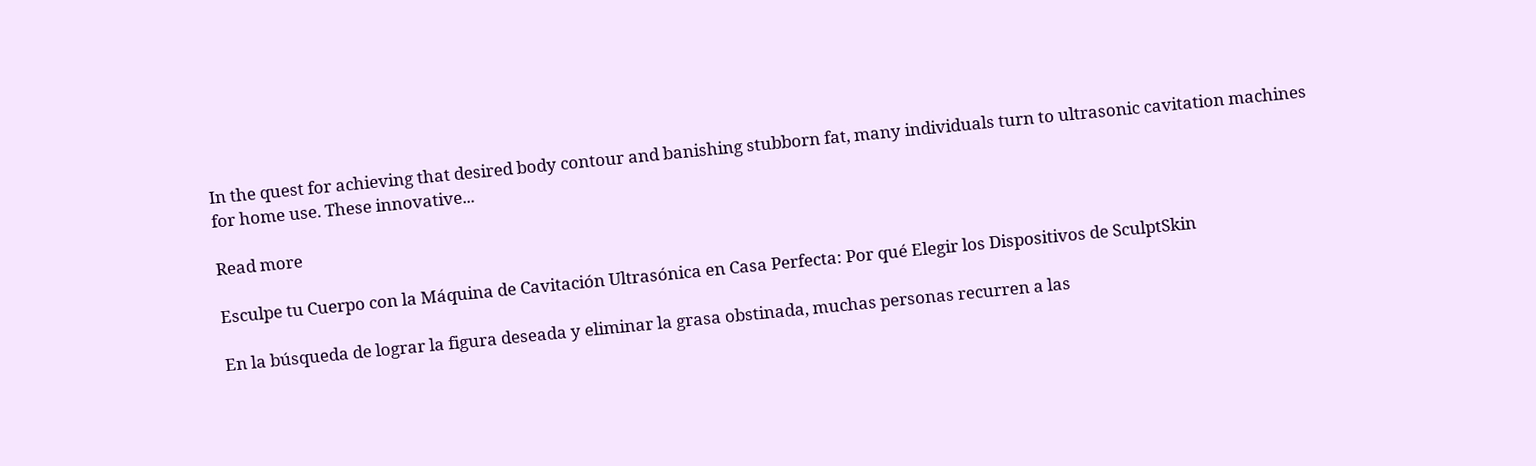In the quest for achieving that desired body contour and banishing stubborn fat, many individuals turn to ultrasonic cavitation machines for home use. These innovative...

Read more

Esculpe tu Cuerpo con la Máquina de Cavitación Ultrasónica en Casa Perfecta: Por qué Elegir los Dispositivos de SculptSkin

En la búsqueda de lograr la figura deseada y eliminar la grasa obstinada, muchas personas recurren a las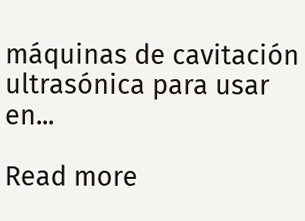máquinas de cavitación ultrasónica para usar en...

Read more